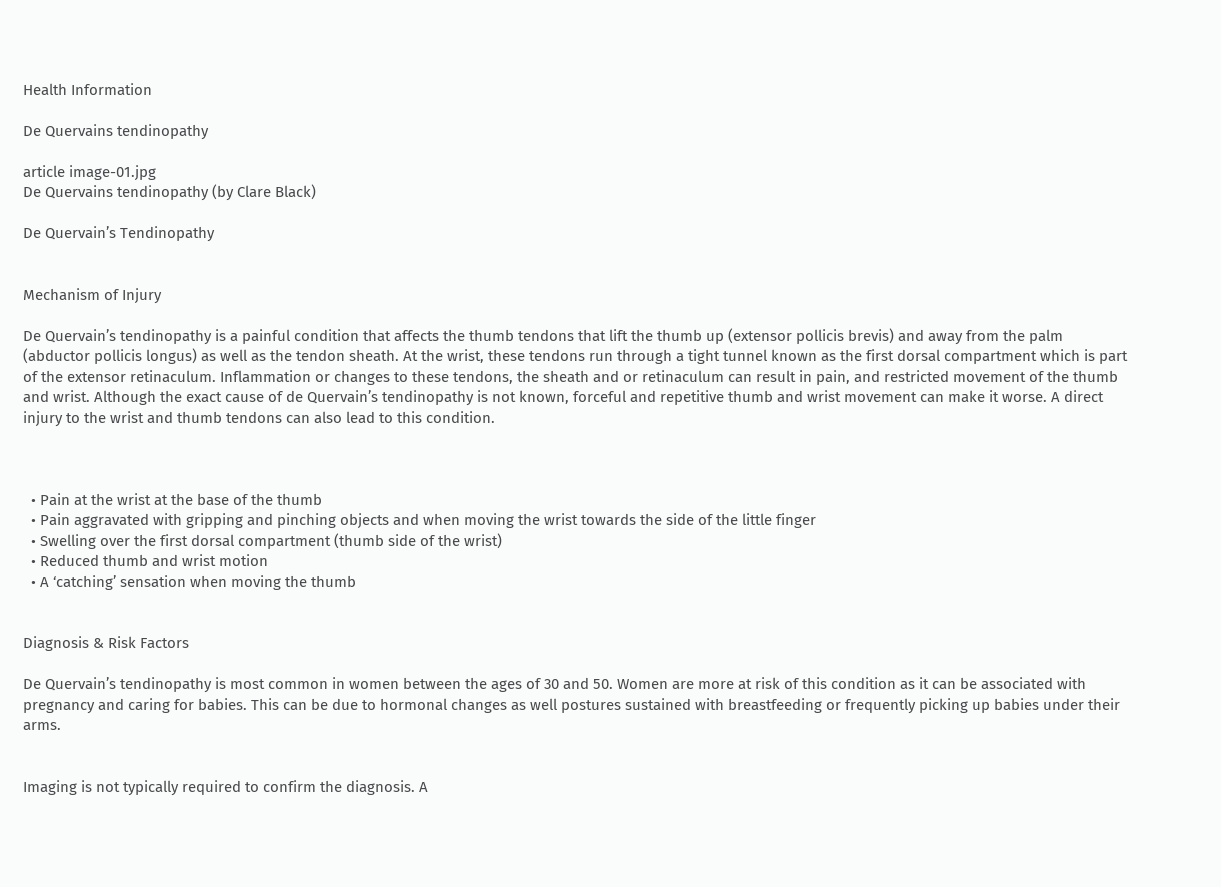Health Information

De Quervains tendinopathy

article image-01.jpg
De Quervains tendinopathy (by Clare Black)

De Quervain’s Tendinopathy


Mechanism of Injury

De Quervain’s tendinopathy is a painful condition that affects the thumb tendons that lift the thumb up (extensor pollicis brevis) and away from the palm (abductor pollicis longus) as well as the tendon sheath. At the wrist, these tendons run through a tight tunnel known as the first dorsal compartment which is part of the extensor retinaculum. Inflammation or changes to these tendons, the sheath and or retinaculum can result in pain, and restricted movement of the thumb and wrist. Although the exact cause of de Quervain’s tendinopathy is not known, forceful and repetitive thumb and wrist movement can make it worse. A direct injury to the wrist and thumb tendons can also lead to this condition.



  • Pain at the wrist at the base of the thumb
  • Pain aggravated with gripping and pinching objects and when moving the wrist towards the side of the little finger
  • Swelling over the first dorsal compartment (thumb side of the wrist)
  • Reduced thumb and wrist motion
  • A ‘catching’ sensation when moving the thumb


Diagnosis & Risk Factors

De Quervain’s tendinopathy is most common in women between the ages of 30 and 50. Women are more at risk of this condition as it can be associated with pregnancy and caring for babies. This can be due to hormonal changes as well postures sustained with breastfeeding or frequently picking up babies under their arms.


Imaging is not typically required to confirm the diagnosis. A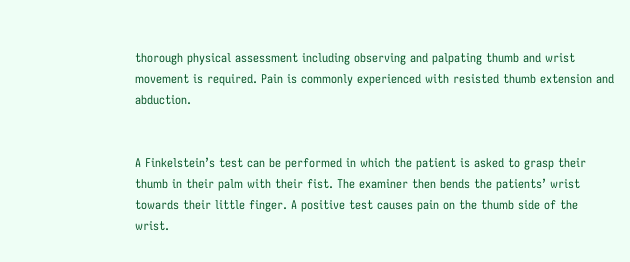thorough physical assessment including observing and palpating thumb and wrist movement is required. Pain is commonly experienced with resisted thumb extension and abduction.


A Finkelstein’s test can be performed in which the patient is asked to grasp their thumb in their palm with their fist. The examiner then bends the patients’ wrist towards their little finger. A positive test causes pain on the thumb side of the wrist.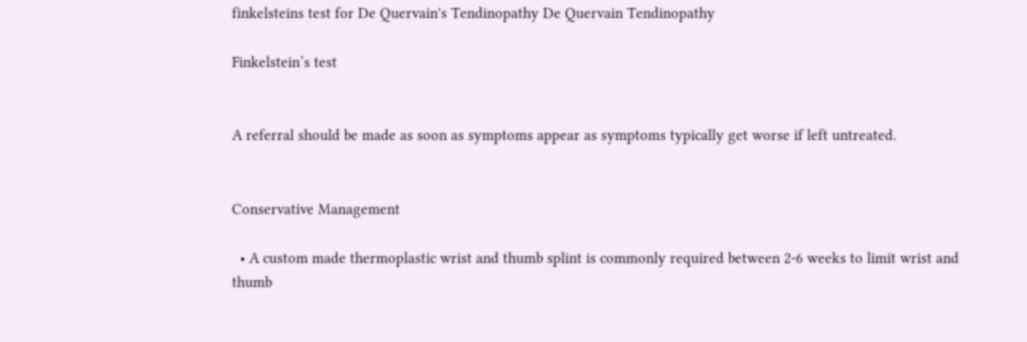finkelsteins test for De Quervain's Tendinopathy De Quervain Tendinopathy

Finkelstein’s test


A referral should be made as soon as symptoms appear as symptoms typically get worse if left untreated.


Conservative Management

  • A custom made thermoplastic wrist and thumb splint is commonly required between 2-6 weeks to limit wrist and thumb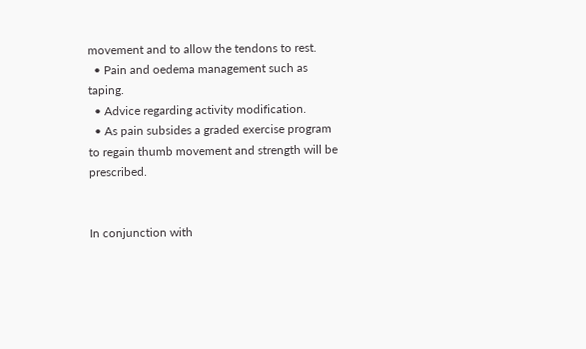movement and to allow the tendons to rest.
  • Pain and oedema management such as taping.
  • Advice regarding activity modification.
  • As pain subsides a graded exercise program to regain thumb movement and strength will be prescribed.


In conjunction with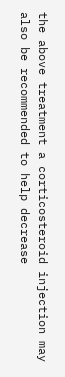the above treatment a corticosteroid injection may also be recommended to help decrease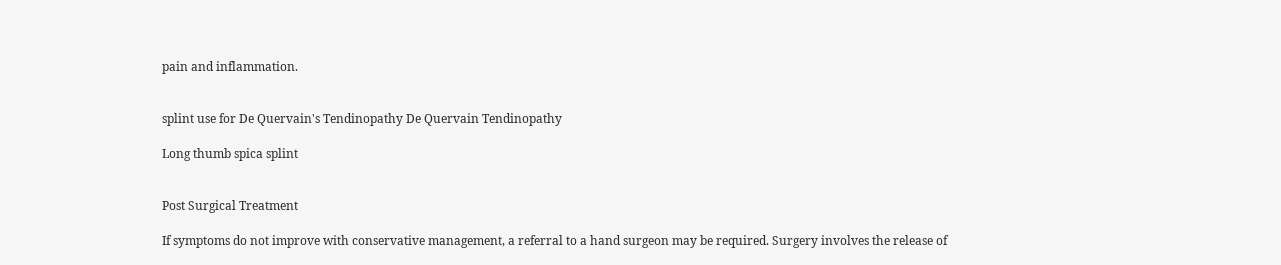pain and inflammation.


splint use for De Quervain's Tendinopathy De Quervain Tendinopathy

Long thumb spica splint


Post Surgical Treatment

If symptoms do not improve with conservative management, a referral to a hand surgeon may be required. Surgery involves the release of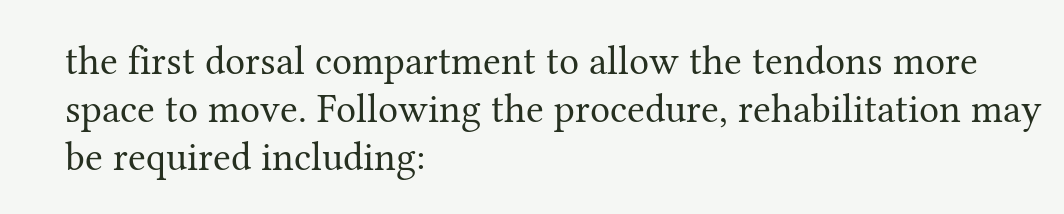the first dorsal compartment to allow the tendons more space to move. Following the procedure, rehabilitation may be required including: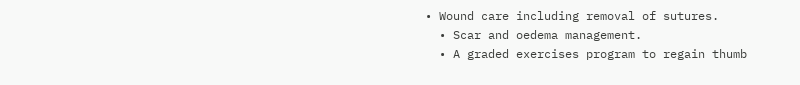• Wound care including removal of sutures.
  • Scar and oedema management.
  • A graded exercises program to regain thumb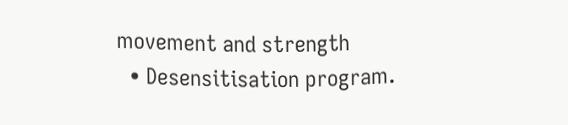movement and strength
  • Desensitisation program.